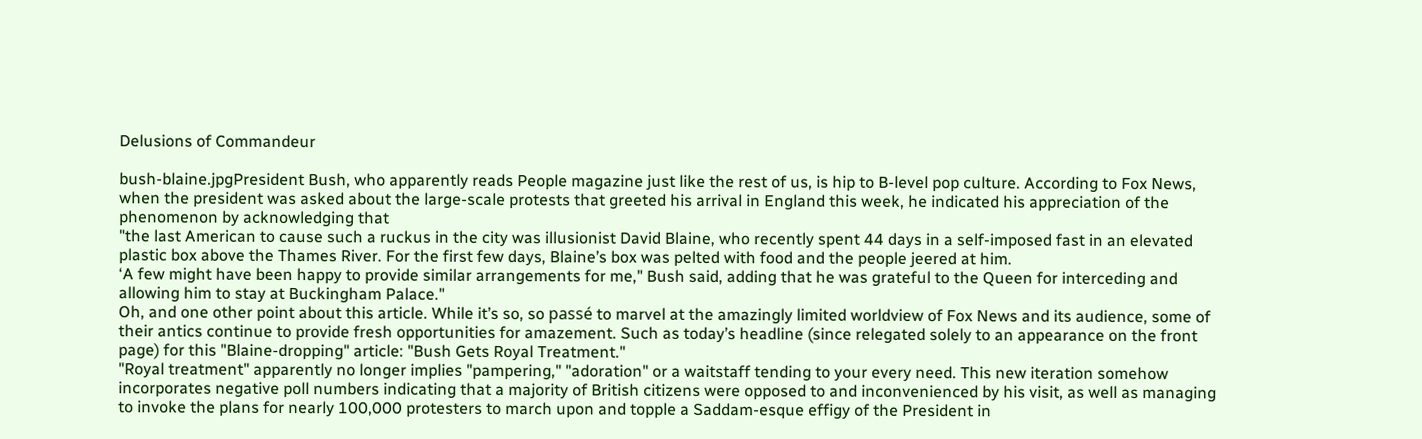Delusions of Commandeur

bush-blaine.jpgPresident Bush, who apparently reads People magazine just like the rest of us, is hip to B-level pop culture. According to Fox News, when the president was asked about the large-scale protests that greeted his arrival in England this week, he indicated his appreciation of the phenomenon by acknowledging that
"the last American to cause such a ruckus in the city was illusionist David Blaine, who recently spent 44 days in a self-imposed fast in an elevated plastic box above the Thames River. For the first few days, Blaine’s box was pelted with food and the people jeered at him.
‘A few might have been happy to provide similar arrangements for me," Bush said, adding that he was grateful to the Queen for interceding and allowing him to stay at Buckingham Palace."
Oh, and one other point about this article. While it’s so, so passé to marvel at the amazingly limited worldview of Fox News and its audience, some of their antics continue to provide fresh opportunities for amazement. Such as today’s headline (since relegated solely to an appearance on the front page) for this "Blaine-dropping" article: "Bush Gets Royal Treatment."
"Royal treatment" apparently no longer implies "pampering," "adoration" or a waitstaff tending to your every need. This new iteration somehow incorporates negative poll numbers indicating that a majority of British citizens were opposed to and inconvenienced by his visit, as well as managing to invoke the plans for nearly 100,000 protesters to march upon and topple a Saddam-esque effigy of the President in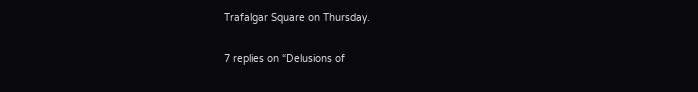Trafalgar Square on Thursday.

7 replies on “Delusions of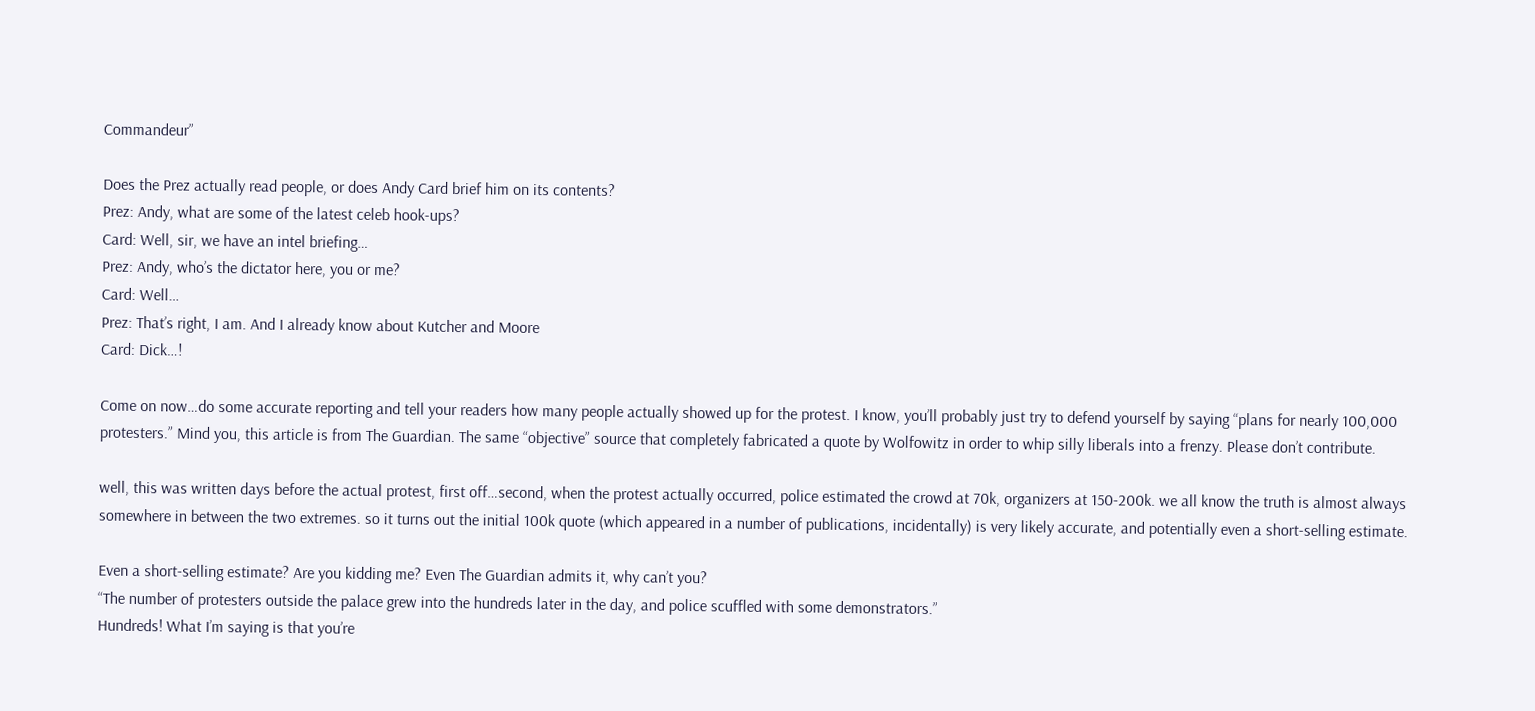Commandeur”

Does the Prez actually read people, or does Andy Card brief him on its contents?
Prez: Andy, what are some of the latest celeb hook-ups?
Card: Well, sir, we have an intel briefing…
Prez: Andy, who’s the dictator here, you or me?
Card: Well…
Prez: That’s right, I am. And I already know about Kutcher and Moore
Card: Dick…!

Come on now…do some accurate reporting and tell your readers how many people actually showed up for the protest. I know, you’ll probably just try to defend yourself by saying “plans for nearly 100,000 protesters.” Mind you, this article is from The Guardian. The same “objective” source that completely fabricated a quote by Wolfowitz in order to whip silly liberals into a frenzy. Please don’t contribute.

well, this was written days before the actual protest, first off…second, when the protest actually occurred, police estimated the crowd at 70k, organizers at 150-200k. we all know the truth is almost always somewhere in between the two extremes. so it turns out the initial 100k quote (which appeared in a number of publications, incidentally) is very likely accurate, and potentially even a short-selling estimate.

Even a short-selling estimate? Are you kidding me? Even The Guardian admits it, why can’t you?
“The number of protesters outside the palace grew into the hundreds later in the day, and police scuffled with some demonstrators.”
Hundreds! What I’m saying is that you’re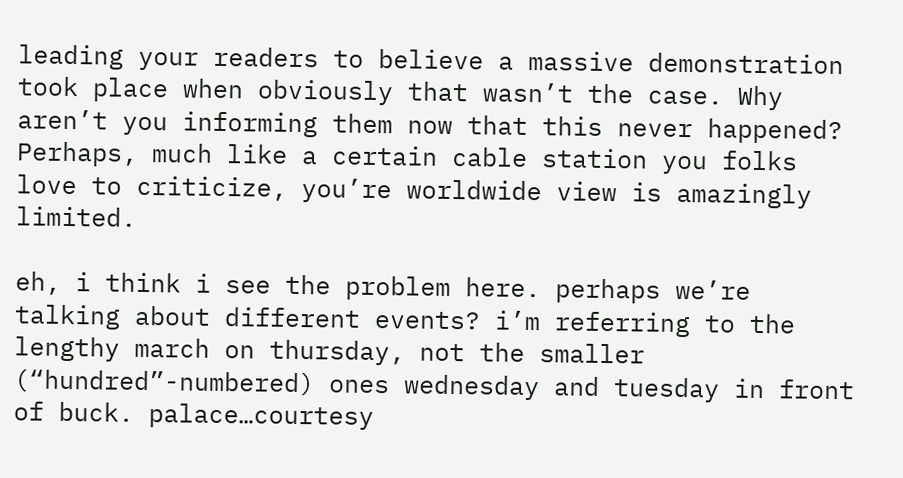leading your readers to believe a massive demonstration took place when obviously that wasn’t the case. Why aren’t you informing them now that this never happened? Perhaps, much like a certain cable station you folks love to criticize, you’re worldwide view is amazingly limited.

eh, i think i see the problem here. perhaps we’re talking about different events? i’m referring to the lengthy march on thursday, not the smaller (“hundred”-numbered) ones wednesday and tuesday in front of buck. palace…courtesy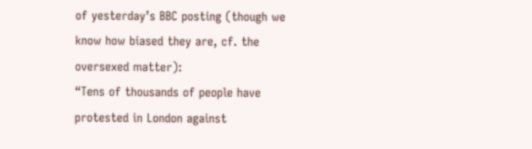of yesterday’s BBC posting (though we know how biased they are, cf. the oversexed matter):
“Tens of thousands of people have protested in London against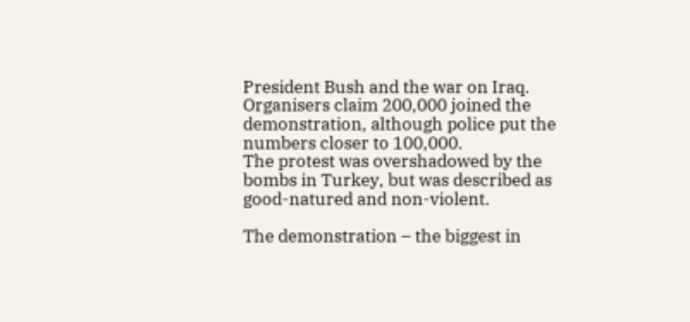President Bush and the war on Iraq.
Organisers claim 200,000 joined the demonstration, although police put the numbers closer to 100,000.
The protest was overshadowed by the bombs in Turkey, but was described as good-natured and non-violent.

The demonstration – the biggest in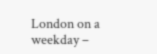London on a weekday –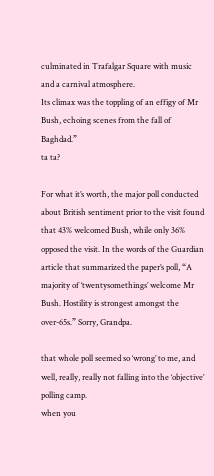culminated in Trafalgar Square with music and a carnival atmosphere.
Its climax was the toppling of an effigy of Mr Bush, echoing scenes from the fall of Baghdad.”
ta ta?

For what it’s worth, the major poll conducted about British sentiment prior to the visit found that 43% welcomed Bush, while only 36% opposed the visit. In the words of the Guardian article that summarized the paper’s poll, “A majority of ‘twentysomethings’ welcome Mr Bush. Hostility is strongest amongst the over-65s.” Sorry, Grandpa.

that whole poll seemed so ‘wrong’ to me, and well, really, really not falling into the ‘objective’ polling camp.
when you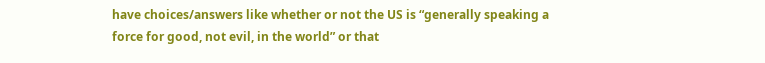have choices/answers like whether or not the US is “generally speaking a force for good, not evil, in the world” or that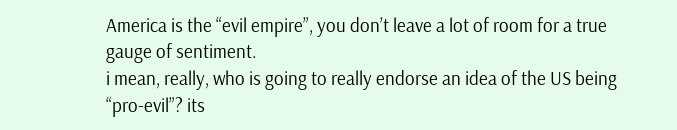America is the “evil empire”, you don’t leave a lot of room for a true gauge of sentiment.
i mean, really, who is going to really endorse an idea of the US being “pro-evil”? its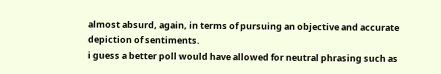almost absurd, again, in terms of pursuing an objective and accurate depiction of sentiments.
i guess a better poll would have allowed for neutral phrasing such as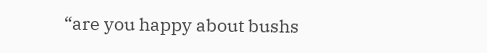“are you happy about bushs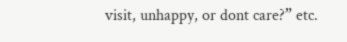visit, unhappy, or dont care?” etc.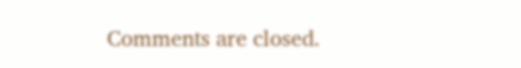Comments are closed.